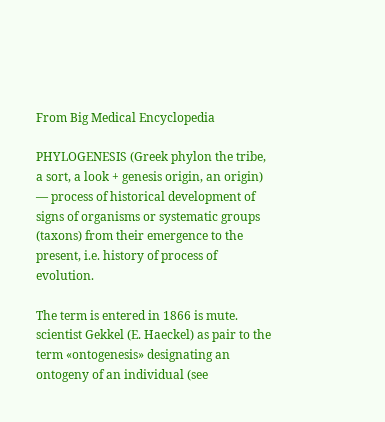From Big Medical Encyclopedia

PHYLOGENESIS (Greek phylon the tribe, a sort, a look + genesis origin, an origin) — process of historical development of signs of organisms or systematic groups (taxons) from their emergence to the present, i.e. history of process of evolution.

The term is entered in 1866 is mute. scientist Gekkel (E. Haeckel) as pair to the term «ontogenesis» designating an ontogeny of an individual (see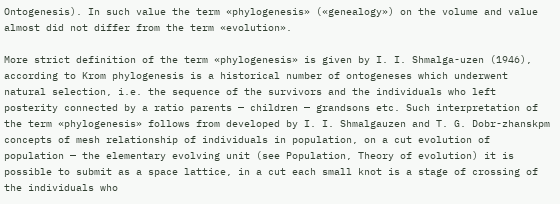Ontogenesis). In such value the term «phylogenesis» («genealogy») on the volume and value almost did not differ from the term «evolution».

More strict definition of the term «phylogenesis» is given by I. I. Shmalga-uzen (1946), according to Krom phylogenesis is a historical number of ontogeneses which underwent natural selection, i.e. the sequence of the survivors and the individuals who left posterity connected by a ratio parents — children — grandsons etc. Such interpretation of the term «phylogenesis» follows from developed by I. I. Shmalgauzen and T. G. Dobr-zhanskpm concepts of mesh relationship of individuals in population, on a cut evolution of population — the elementary evolving unit (see Population, Theory of evolution) it is possible to submit as a space lattice, in a cut each small knot is a stage of crossing of the individuals who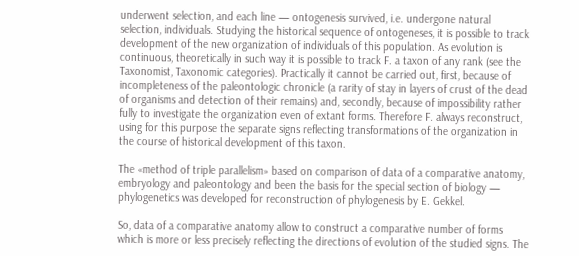underwent selection, and each line — ontogenesis survived, i.e. undergone natural selection, individuals. Studying the historical sequence of ontogeneses, it is possible to track development of the new organization of individuals of this population. As evolution is continuous, theoretically in such way it is possible to track F. a taxon of any rank (see the Taxonomist, Taxonomic categories). Practically it cannot be carried out, first, because of incompleteness of the paleontologic chronicle (a rarity of stay in layers of crust of the dead of organisms and detection of their remains) and, secondly, because of impossibility rather fully to investigate the organization even of extant forms. Therefore F. always reconstruct, using for this purpose the separate signs reflecting transformations of the organization in the course of historical development of this taxon.

The «method of triple parallelism» based on comparison of data of a comparative anatomy, embryology and paleontology and been the basis for the special section of biology — phylogenetics was developed for reconstruction of phylogenesis by E. Gekkel.

So, data of a comparative anatomy allow to construct a comparative number of forms which is more or less precisely reflecting the directions of evolution of the studied signs. The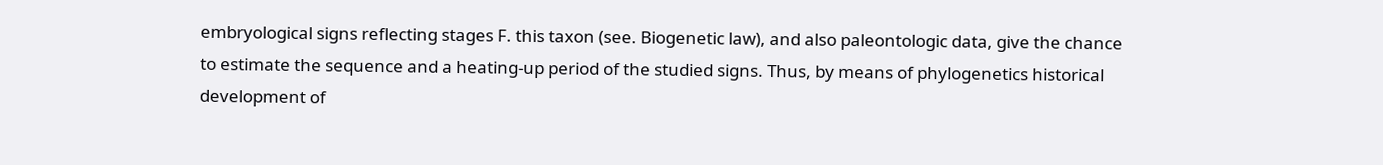embryological signs reflecting stages F. this taxon (see. Biogenetic law), and also paleontologic data, give the chance to estimate the sequence and a heating-up period of the studied signs. Thus, by means of phylogenetics historical development of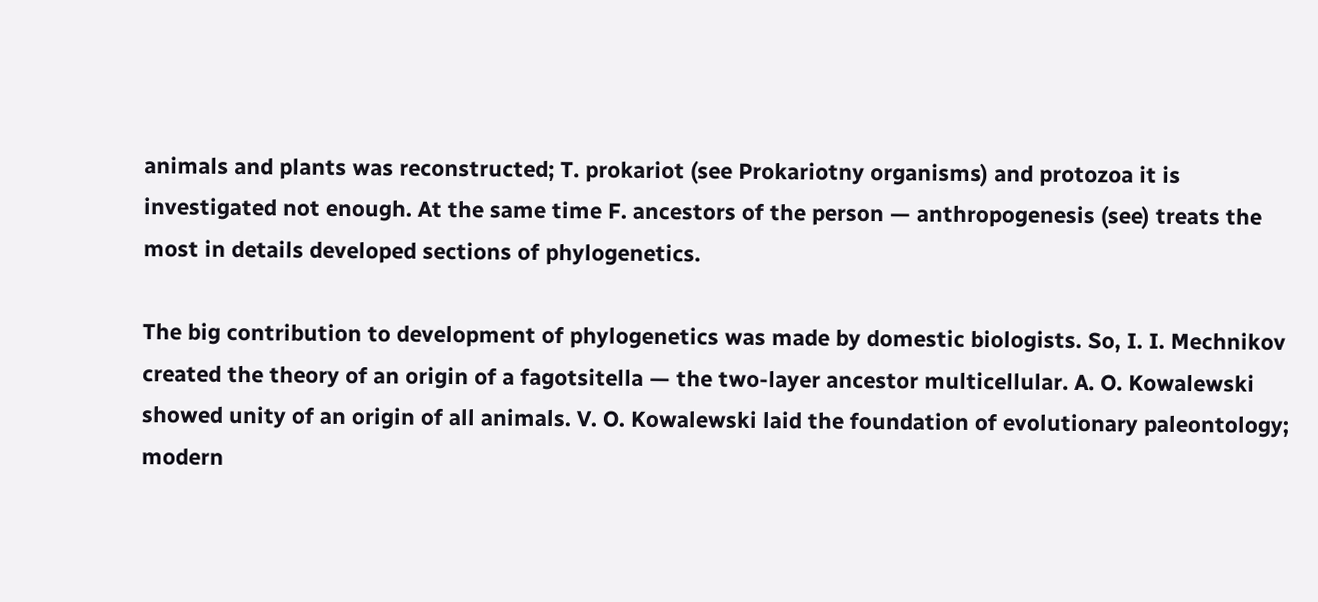animals and plants was reconstructed; T. prokariot (see Prokariotny organisms) and protozoa it is investigated not enough. At the same time F. ancestors of the person — anthropogenesis (see) treats the most in details developed sections of phylogenetics.

The big contribution to development of phylogenetics was made by domestic biologists. So, I. I. Mechnikov created the theory of an origin of a fagotsitella — the two-layer ancestor multicellular. A. O. Kowalewski showed unity of an origin of all animals. V. O. Kowalewski laid the foundation of evolutionary paleontology; modern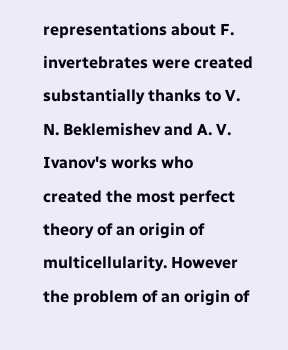representations about F. invertebrates were created substantially thanks to V. N. Beklemishev and A. V. Ivanov's works who created the most perfect theory of an origin of multicellularity. However the problem of an origin of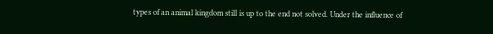types of an animal kingdom still is up to the end not solved. Under the influence of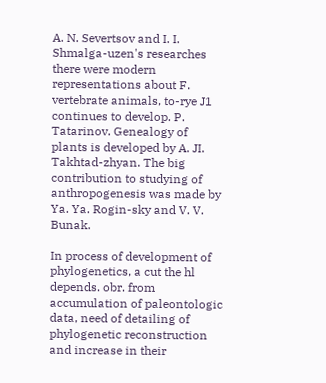A. N. Severtsov and I. I. Shmalga-uzen's researches there were modern representations about F. vertebrate animals, to-rye J1 continues to develop. P. Tatarinov. Genealogy of plants is developed by A. JI. Takhtad-zhyan. The big contribution to studying of anthropogenesis was made by Ya. Ya. Rogin-sky and V. V. Bunak.

In process of development of phylogenetics, a cut the hl depends. obr. from accumulation of paleontologic data, need of detailing of phylogenetic reconstruction and increase in their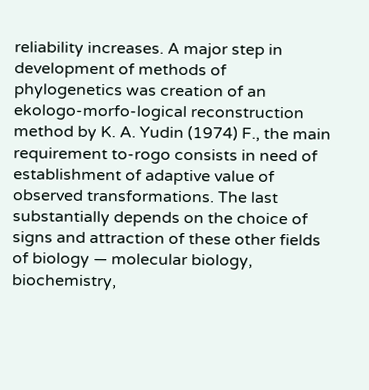reliability increases. A major step in development of methods of phylogenetics was creation of an ekologo-morfo-logical reconstruction method by K. A. Yudin (1974) F., the main requirement to-rogo consists in need of establishment of adaptive value of observed transformations. The last substantially depends on the choice of signs and attraction of these other fields of biology — molecular biology, biochemistry,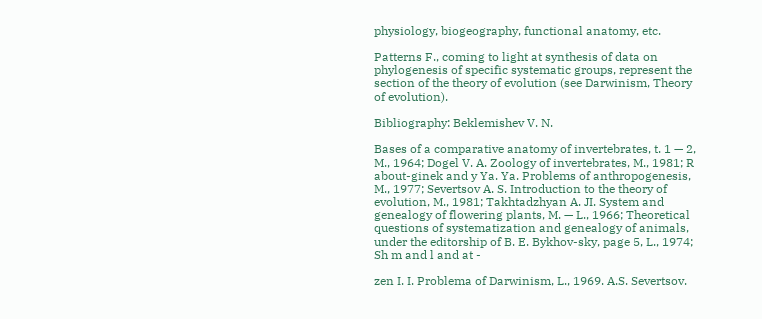physiology, biogeography, functional anatomy, etc.

Patterns F., coming to light at synthesis of data on phylogenesis of specific systematic groups, represent the section of the theory of evolution (see Darwinism, Theory of evolution).

Bibliography: Beklemishev V. N.

Bases of a comparative anatomy of invertebrates, t. 1 — 2, M., 1964; Dogel V. A. Zoology of invertebrates, M., 1981; R about-ginek and y Ya. Ya. Problems of anthropogenesis, M., 1977; Severtsov A. S. Introduction to the theory of evolution, M., 1981; Takhtadzhyan A. JI. System and genealogy of flowering plants, M. — L., 1966; Theoretical questions of systematization and genealogy of animals, under the editorship of B. E. Bykhov-sky, page 5, L., 1974; Sh m and l and at -

zen I. I. Problema of Darwinism, L., 1969. A.S. Severtsov.